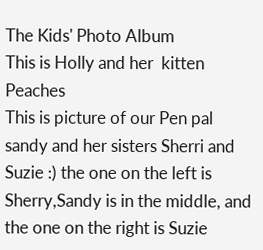The Kids' Photo Album
This is Holly and her  kitten Peaches
This is picture of our Pen pal sandy and her sisters Sherri and Suzie :) the one on the left is Sherry,Sandy is in the middle, and the one on the right is Suzie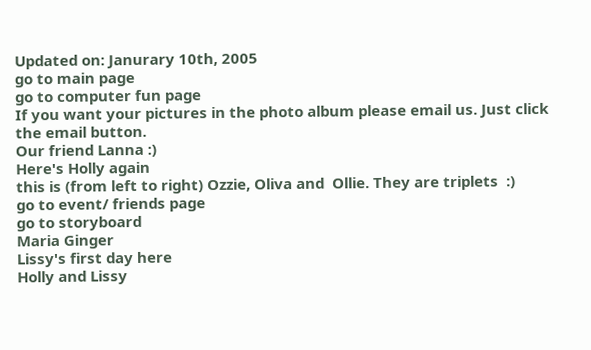Updated on: Janurary 10th, 2005
go to main page
go to computer fun page
If you want your pictures in the photo album please email us. Just click the email button.
Our friend Lanna :)
Here's Holly again
this is (from left to right) Ozzie, Oliva and  Ollie. They are triplets  :)
go to event/ friends page
go to storyboard
Maria Ginger
Lissy's first day here
Holly and Lissy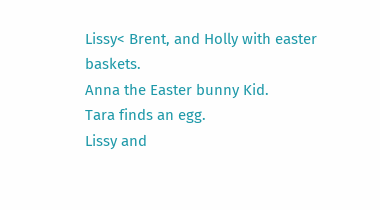Lissy< Brent, and Holly with easter baskets.
Anna the Easter bunny Kid.
Tara finds an egg.
Lissy and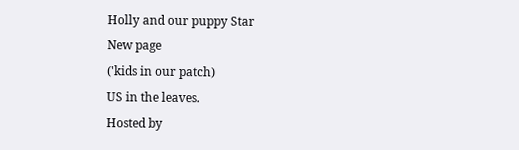Holly and our puppy Star
New page
('kids in our patch)
US in the leaves.
Hosted by